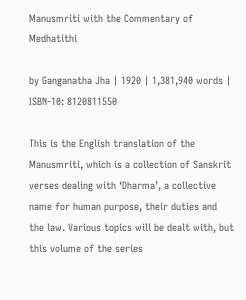Manusmriti with the Commentary of Medhatithi

by Ganganatha Jha | 1920 | 1,381,940 words | ISBN-10: 8120811550

This is the English translation of the Manusmriti, which is a collection of Sanskrit verses dealing with ‘Dharma’, a collective name for human purpose, their duties and the law. Various topics will be dealt with, but this volume of the series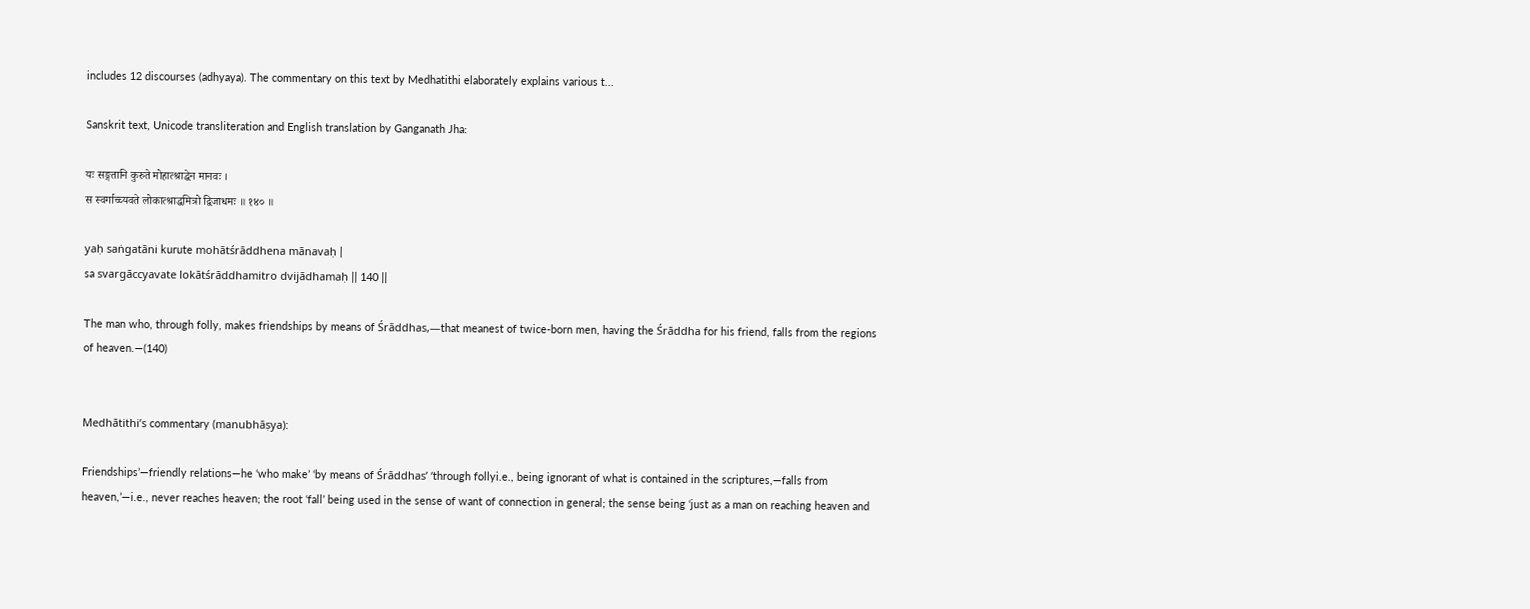includes 12 discourses (adhyaya). The commentary on this text by Medhatithi elaborately explains various t...

Sanskrit text, Unicode transliteration and English translation by Ganganath Jha:

यः सङ्गतानि कुरुते मोहात्श्राद्धेन मानवः ।
स स्वर्गाच्च्यवते लोकात्श्राद्धमित्रो द्विजाधमः ॥ १४० ॥

yaḥ saṅgatāni kurute mohātśrāddhena mānavaḥ |
sa svargāccyavate lokātśrāddhamitro dvijādhamaḥ || 140 ||

The man who, through folly, makes friendships by means of Śrāddhas,—that meanest of twice-born men, having the Śrāddha for his friend, falls from the regions of heaven.—(140)


Medhātithi’s commentary (manubhāṣya):

Friendships’—friendly relations—he ‘who make’ ‘by means of Śrāddhas’ ‘through follyi.e., being ignorant of what is contained in the scriptures,—falls from heaven,’—i.e., never reaches heaven; the root ‘fall’ being used in the sense of want of connection in general; the sense being ‘just as a man on reaching heaven and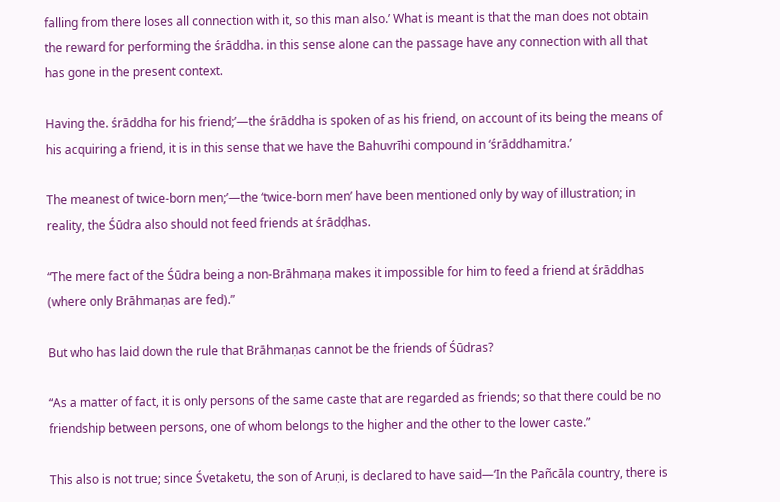falling from there loses all connection with it, so this man also.’ What is meant is that the man does not obtain the reward for performing the śrāddha. in this sense alone can the passage have any connection with all that has gone in the present context.

Having the. śrāddha for his friend;’—the śrāddha is spoken of as his friend, on account of its being the means of his acquiring a friend, it is in this sense that we have the Bahuvrīhi compound in ‘śrāddhamitra.’

The meanest of twice-born men;’—the ‘twice-born men’ have been mentioned only by way of illustration; in reality, the Śūdra also should not feed friends at śrādḍhas.

“The mere fact of the Śūdra being a non-Brāhmaṇa makes it impossible for him to feed a friend at śrāddhas (where only Brāhmaṇas are fed).”

But who has laid down the rule that Brāhmaṇas cannot be the friends of Śūdras?

“As a matter of fact, it is only persons of the same caste that are regarded as friends; so that there could be no friendship between persons, one of whom belongs to the higher and the other to the lower caste.”

This also is not true; since Śvetaketu, the son of Aruṇi, is declared to have said—‘In the Pañcāla country, there is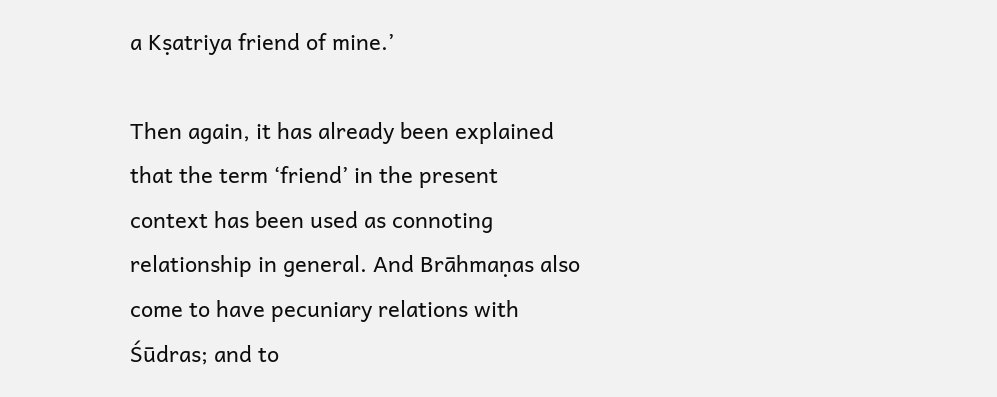a Kṣatriya friend of mine.’

Then again, it has already been explained that the term ‘friend’ in the present context has been used as connoting relationship in general. And Brāhmaṇas also come to have pecuniary relations with Śūdras; and to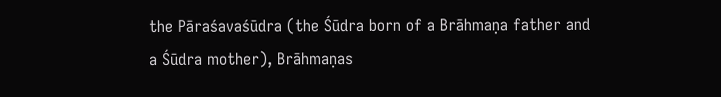the Pāraśavaśūdra (the Śūdra born of a Brāhmaṇa father and a Śūdra mother), Brāhmaṇas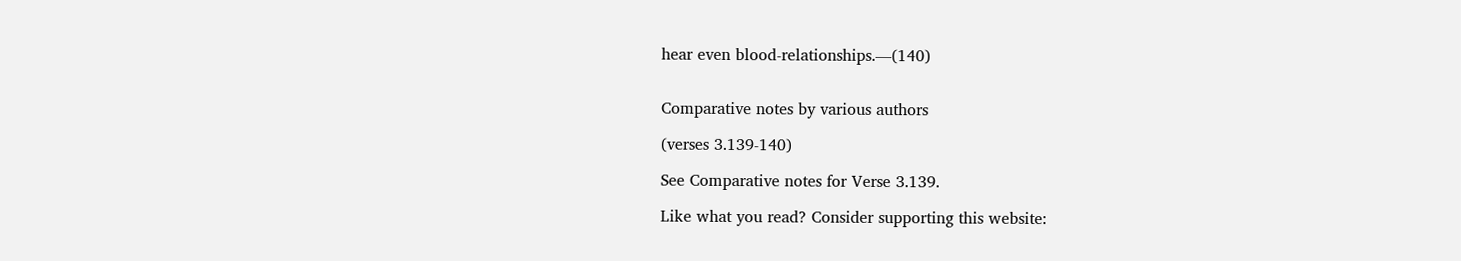hear even blood-relationships.—(140)


Comparative notes by various authors

(verses 3.139-140)

See Comparative notes for Verse 3.139.

Like what you read? Consider supporting this website: